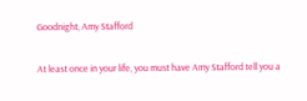Goodnight, Amy Stafford

At least once in your life, you must have Amy Stafford tell you a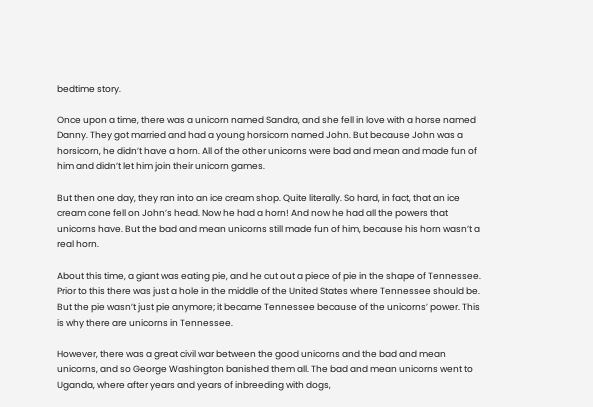bedtime story.

Once upon a time, there was a unicorn named Sandra, and she fell in love with a horse named Danny. They got married and had a young horsicorn named John. But because John was a horsicorn, he didn’t have a horn. All of the other unicorns were bad and mean and made fun of him and didn’t let him join their unicorn games.

But then one day, they ran into an ice cream shop. Quite literally. So hard, in fact, that an ice cream cone fell on John’s head. Now he had a horn! And now he had all the powers that unicorns have. But the bad and mean unicorns still made fun of him, because his horn wasn’t a real horn.

About this time, a giant was eating pie, and he cut out a piece of pie in the shape of Tennessee. Prior to this there was just a hole in the middle of the United States where Tennessee should be. But the pie wasn’t just pie anymore; it became Tennessee because of the unicorns’ power. This is why there are unicorns in Tennessee.

However, there was a great civil war between the good unicorns and the bad and mean unicorns, and so George Washington banished them all. The bad and mean unicorns went to Uganda, where after years and years of inbreeding with dogs,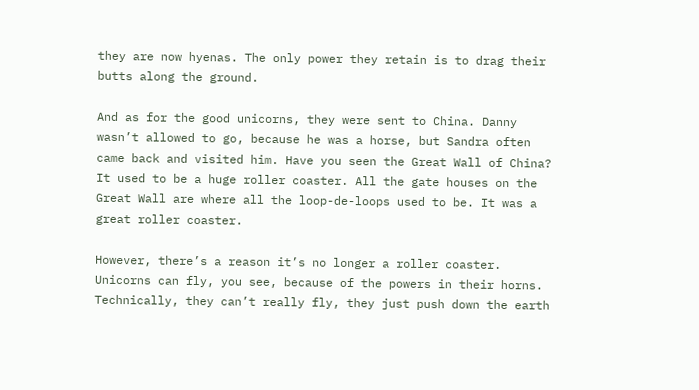they are now hyenas. The only power they retain is to drag their butts along the ground.

And as for the good unicorns, they were sent to China. Danny wasn’t allowed to go, because he was a horse, but Sandra often came back and visited him. Have you seen the Great Wall of China? It used to be a huge roller coaster. All the gate houses on the Great Wall are where all the loop-de-loops used to be. It was a great roller coaster.

However, there’s a reason it’s no longer a roller coaster. Unicorns can fly, you see, because of the powers in their horns. Technically, they can’t really fly, they just push down the earth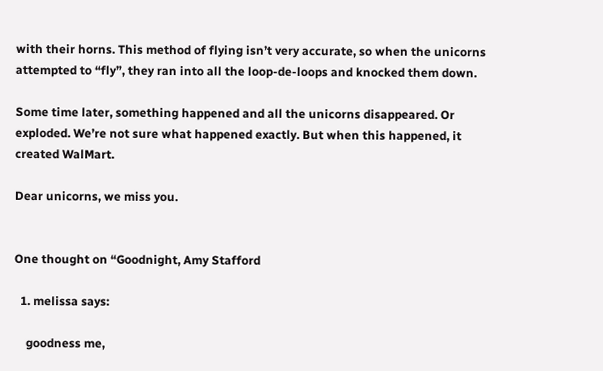with their horns. This method of flying isn’t very accurate, so when the unicorns attempted to “fly”, they ran into all the loop-de-loops and knocked them down.

Some time later, something happened and all the unicorns disappeared. Or exploded. We’re not sure what happened exactly. But when this happened, it created WalMart.

Dear unicorns, we miss you.


One thought on “Goodnight, Amy Stafford

  1. melissa says:

    goodness me,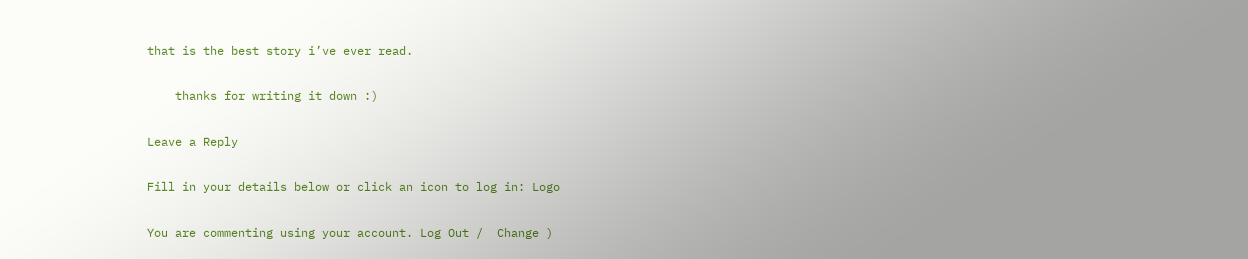that is the best story i’ve ever read.

    thanks for writing it down :)

Leave a Reply

Fill in your details below or click an icon to log in: Logo

You are commenting using your account. Log Out /  Change )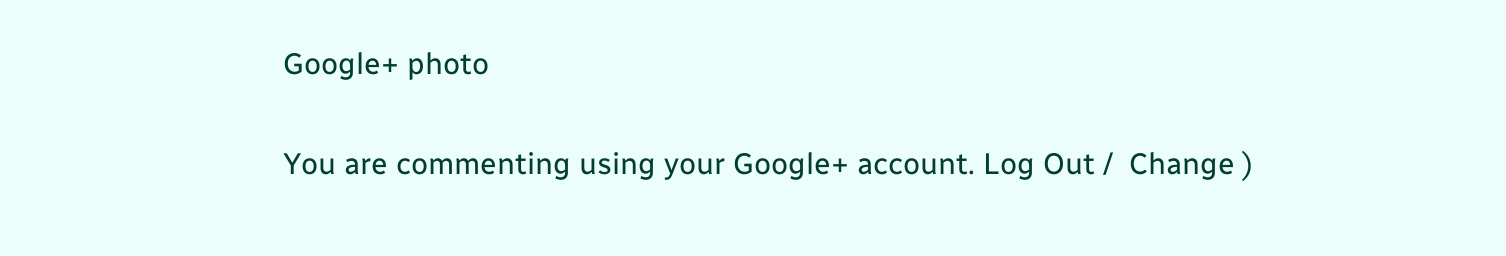Google+ photo

You are commenting using your Google+ account. Log Out /  Change )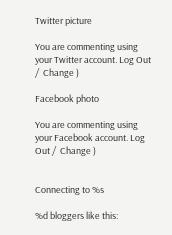Twitter picture

You are commenting using your Twitter account. Log Out /  Change )

Facebook photo

You are commenting using your Facebook account. Log Out /  Change )


Connecting to %s

%d bloggers like this: